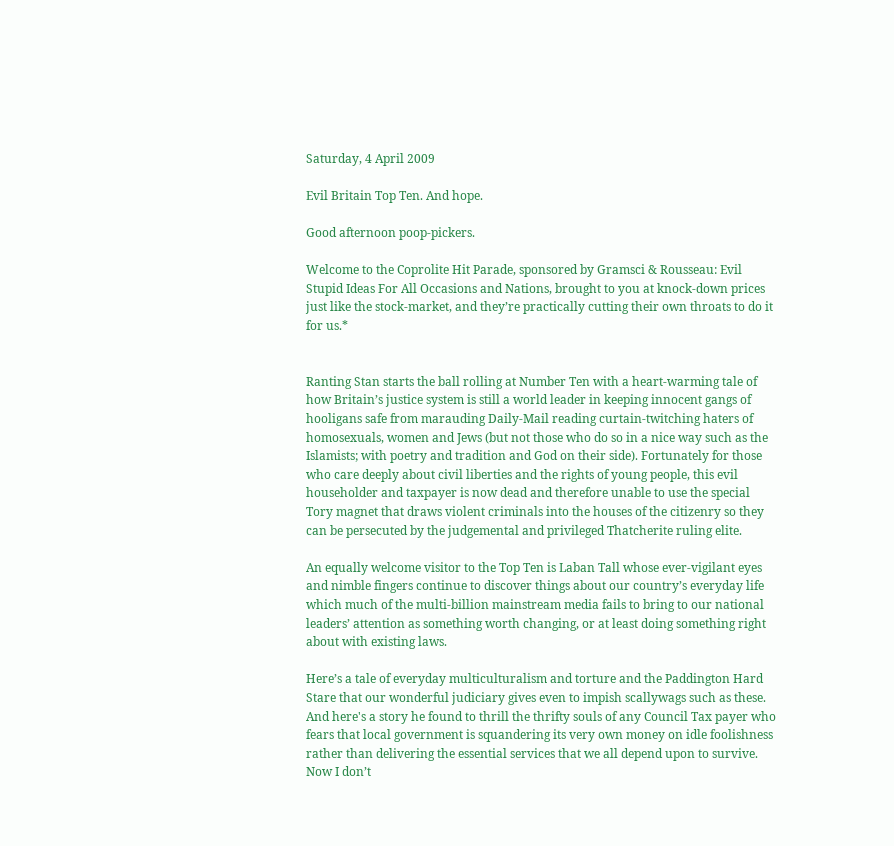Saturday, 4 April 2009

Evil Britain Top Ten. And hope.

Good afternoon poop-pickers.

Welcome to the Coprolite Hit Parade, sponsored by Gramsci & Rousseau: Evil Stupid Ideas For All Occasions and Nations, brought to you at knock-down prices just like the stock-market, and they’re practically cutting their own throats to do it for us.*


Ranting Stan starts the ball rolling at Number Ten with a heart-warming tale of how Britain’s justice system is still a world leader in keeping innocent gangs of hooligans safe from marauding Daily-Mail reading curtain-twitching haters of homosexuals, women and Jews (but not those who do so in a nice way such as the Islamists; with poetry and tradition and God on their side). Fortunately for those who care deeply about civil liberties and the rights of young people, this evil householder and taxpayer is now dead and therefore unable to use the special Tory magnet that draws violent criminals into the houses of the citizenry so they can be persecuted by the judgemental and privileged Thatcherite ruling elite.

An equally welcome visitor to the Top Ten is Laban Tall whose ever-vigilant eyes and nimble fingers continue to discover things about our country’s everyday life which much of the multi-billion mainstream media fails to bring to our national leaders’ attention as something worth changing, or at least doing something right about with existing laws.

Here’s a tale of everyday multiculturalism and torture and the Paddington Hard Stare that our wonderful judiciary gives even to impish scallywags such as these. And here's a story he found to thrill the thrifty souls of any Council Tax payer who fears that local government is squandering its very own money on idle foolishness rather than delivering the essential services that we all depend upon to survive. Now I don’t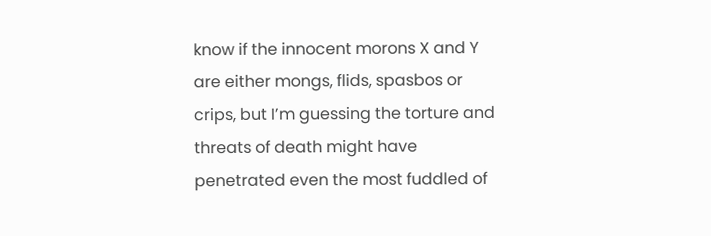know if the innocent morons X and Y are either mongs, flids, spasbos or crips, but I’m guessing the torture and threats of death might have penetrated even the most fuddled of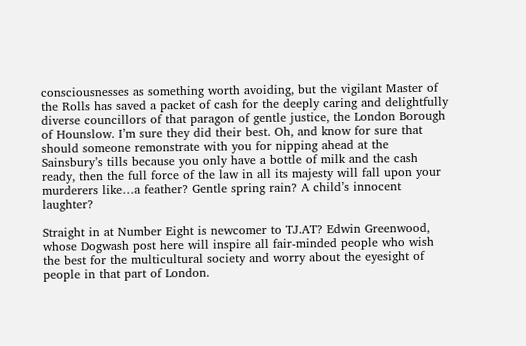consciousnesses as something worth avoiding, but the vigilant Master of the Rolls has saved a packet of cash for the deeply caring and delightfully diverse councillors of that paragon of gentle justice, the London Borough of Hounslow. I’m sure they did their best. Oh, and know for sure that should someone remonstrate with you for nipping ahead at the Sainsbury’s tills because you only have a bottle of milk and the cash ready, then the full force of the law in all its majesty will fall upon your murderers like…a feather? Gentle spring rain? A child’s innocent laughter?

Straight in at Number Eight is newcomer to TJ.AT? Edwin Greenwood, whose Dogwash post here will inspire all fair-minded people who wish the best for the multicultural society and worry about the eyesight of people in that part of London.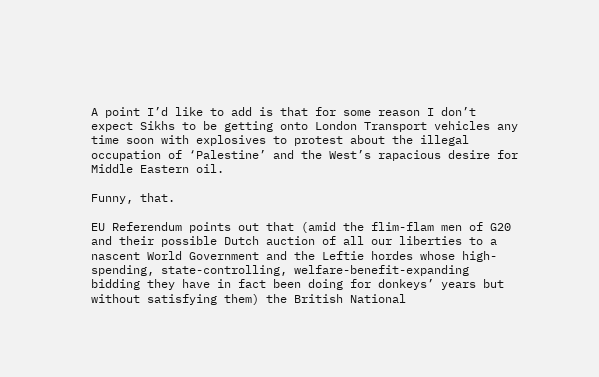A point I’d like to add is that for some reason I don’t expect Sikhs to be getting onto London Transport vehicles any time soon with explosives to protest about the illegal occupation of ‘Palestine’ and the West’s rapacious desire for Middle Eastern oil.

Funny, that.

EU Referendum points out that (amid the flim-flam men of G20 and their possible Dutch auction of all our liberties to a nascent World Government and the Leftie hordes whose high-spending, state-controlling, welfare-benefit-expanding bidding they have in fact been doing for donkeys’ years but without satisfying them) the British National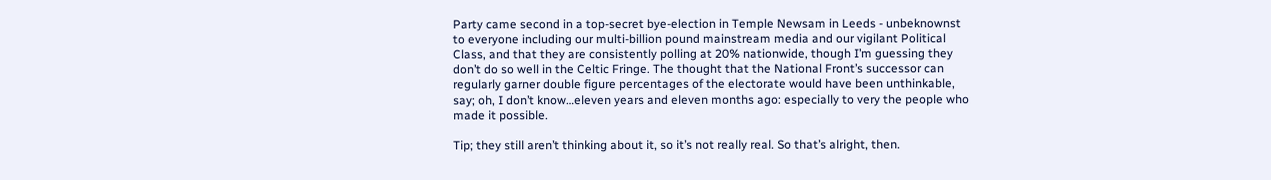Party came second in a top-secret bye-election in Temple Newsam in Leeds - unbeknownst to everyone including our multi-billion pound mainstream media and our vigilant Political Class, and that they are consistently polling at 20% nationwide, though I’m guessing they don’t do so well in the Celtic Fringe. The thought that the National Front’s successor can regularly garner double figure percentages of the electorate would have been unthinkable, say; oh, I don’t know…eleven years and eleven months ago: especially to very the people who made it possible.

Tip; they still aren’t thinking about it, so it’s not really real. So that’s alright, then.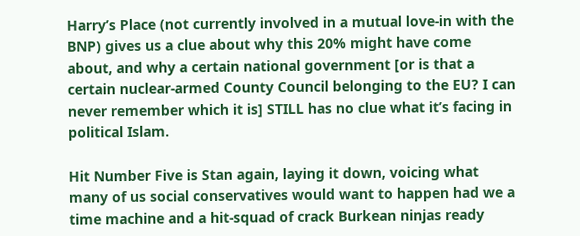Harry’s Place (not currently involved in a mutual love-in with the BNP) gives us a clue about why this 20% might have come about, and why a certain national government [or is that a certain nuclear-armed County Council belonging to the EU? I can never remember which it is] STILL has no clue what it’s facing in political Islam.

Hit Number Five is Stan again, laying it down, voicing what many of us social conservatives would want to happen had we a time machine and a hit-squad of crack Burkean ninjas ready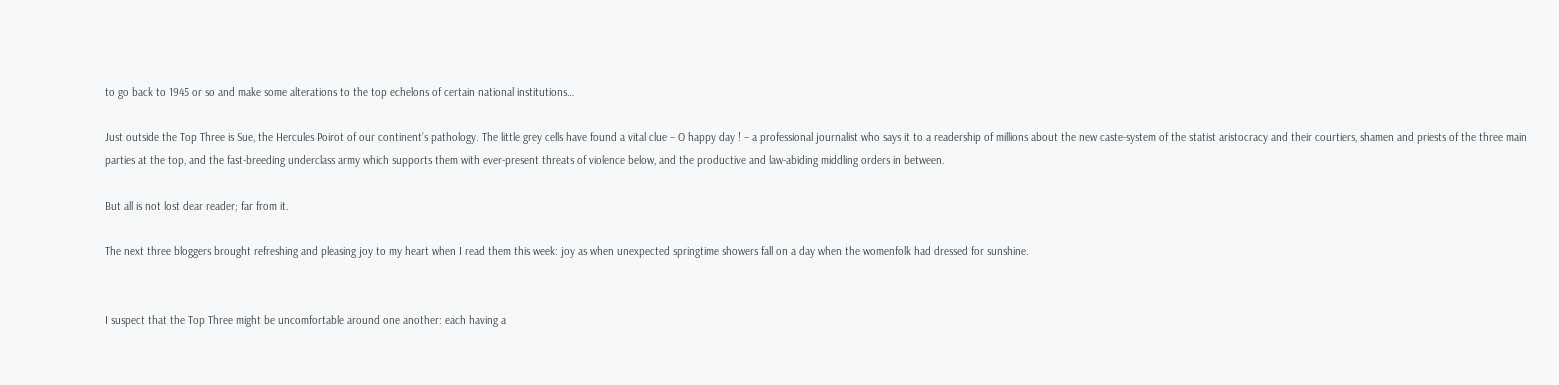to go back to 1945 or so and make some alterations to the top echelons of certain national institutions…

Just outside the Top Three is Sue, the Hercules Poirot of our continent’s pathology. The little grey cells have found a vital clue – O happy day ! – a professional journalist who says it to a readership of millions about the new caste-system of the statist aristocracy and their courtiers, shamen and priests of the three main parties at the top, and the fast-breeding underclass army which supports them with ever-present threats of violence below, and the productive and law-abiding middling orders in between.

But all is not lost dear reader; far from it.

The next three bloggers brought refreshing and pleasing joy to my heart when I read them this week: joy as when unexpected springtime showers fall on a day when the womenfolk had dressed for sunshine.


I suspect that the Top Three might be uncomfortable around one another: each having a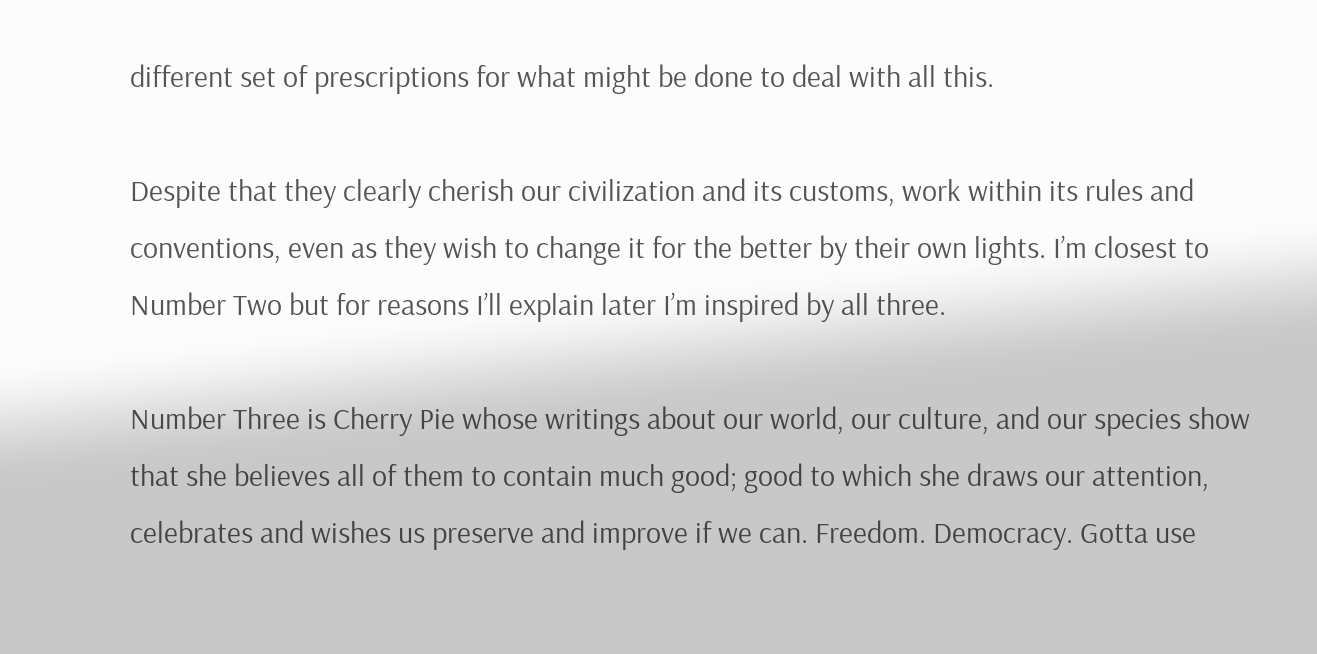different set of prescriptions for what might be done to deal with all this.

Despite that they clearly cherish our civilization and its customs, work within its rules and conventions, even as they wish to change it for the better by their own lights. I’m closest to Number Two but for reasons I’ll explain later I’m inspired by all three.

Number Three is Cherry Pie whose writings about our world, our culture, and our species show that she believes all of them to contain much good; good to which she draws our attention, celebrates and wishes us preserve and improve if we can. Freedom. Democracy. Gotta use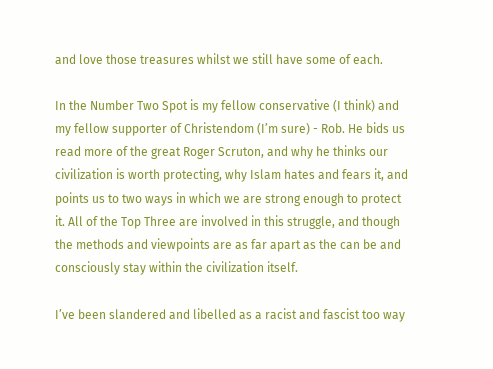and love those treasures whilst we still have some of each.

In the Number Two Spot is my fellow conservative (I think) and my fellow supporter of Christendom (I’m sure) - Rob. He bids us read more of the great Roger Scruton, and why he thinks our civilization is worth protecting, why Islam hates and fears it, and points us to two ways in which we are strong enough to protect it. All of the Top Three are involved in this struggle, and though the methods and viewpoints are as far apart as the can be and consciously stay within the civilization itself.

I’ve been slandered and libelled as a racist and fascist too way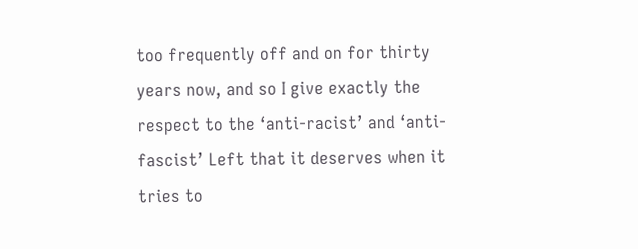too frequently off and on for thirty years now, and so I give exactly the respect to the ‘anti-racist’ and ‘anti-fascist’ Left that it deserves when it tries to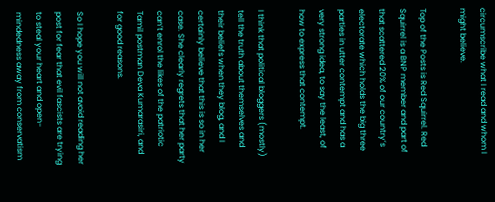circumscribe what I read and whom I might believe.

Top of the Posts is Red Squirrel. Red Squirrel is a BNP member and part of that scattered 20% of our country’s electorate which holds the big three parties in utter contempt and has a very strong idea, to say the least, of how to express that contempt.

I think that political bloggers (mostly) tell the truth about themselves and their beliefs when they blog, and I certainly believe that this is so in her case. She clearly regrets that her party can’t enrol the likes of the patriotic Tamil postman Deva Kumarasiri, and for good reasons.

So I hope you will not avoid reading her post for fear that evil fascists are trying to steal your heart and open-mindedness away from conservatism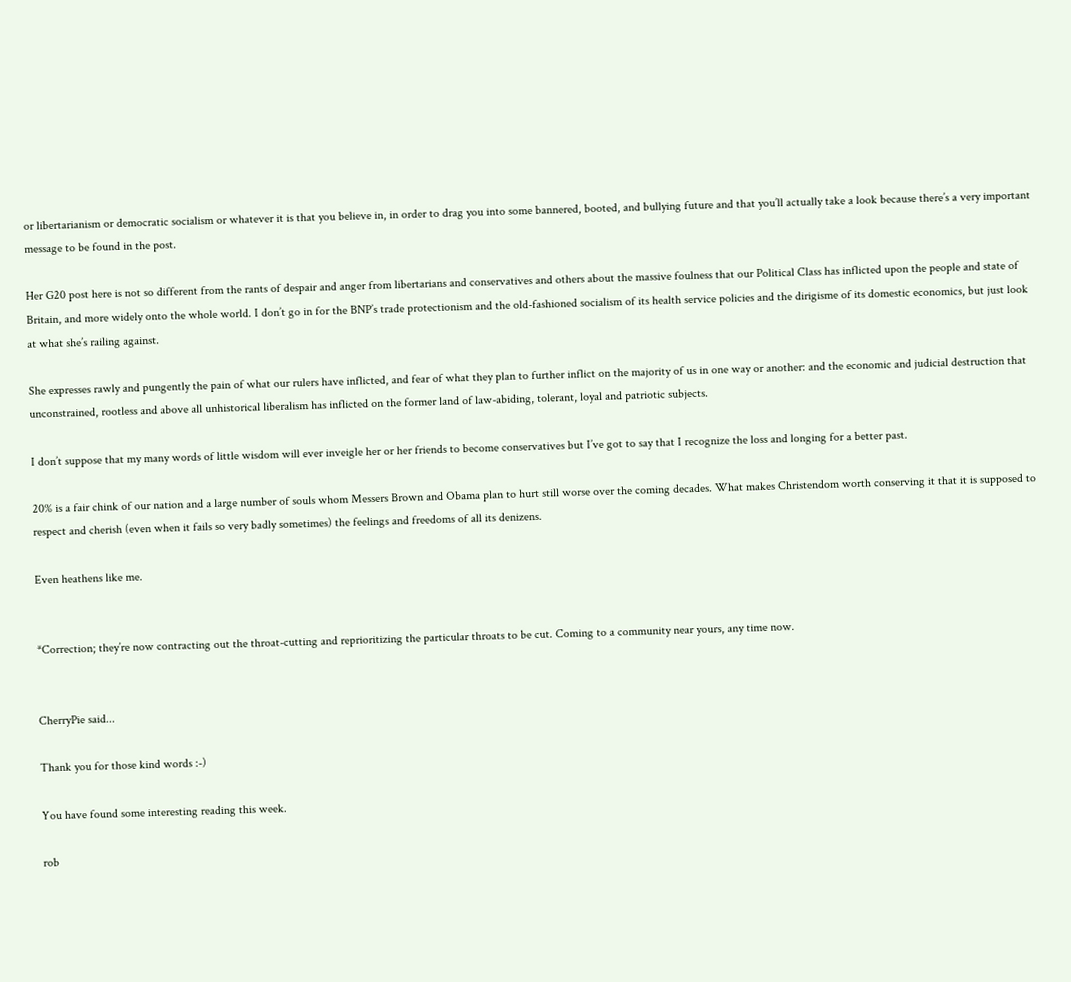or libertarianism or democratic socialism or whatever it is that you believe in, in order to drag you into some bannered, booted, and bullying future and that you’ll actually take a look because there’s a very important message to be found in the post.

Her G20 post here is not so different from the rants of despair and anger from libertarians and conservatives and others about the massive foulness that our Political Class has inflicted upon the people and state of Britain, and more widely onto the whole world. I don’t go in for the BNP’s trade protectionism and the old-fashioned socialism of its health service policies and the dirigisme of its domestic economics, but just look at what she’s railing against.

She expresses rawly and pungently the pain of what our rulers have inflicted, and fear of what they plan to further inflict on the majority of us in one way or another: and the economic and judicial destruction that unconstrained, rootless and above all unhistorical liberalism has inflicted on the former land of law-abiding, tolerant, loyal and patriotic subjects.

I don’t suppose that my many words of little wisdom will ever inveigle her or her friends to become conservatives but I’ve got to say that I recognize the loss and longing for a better past.

20% is a fair chink of our nation and a large number of souls whom Messers Brown and Obama plan to hurt still worse over the coming decades. What makes Christendom worth conserving it that it is supposed to respect and cherish (even when it fails so very badly sometimes) the feelings and freedoms of all its denizens.

Even heathens like me.


*Correction; they’re now contracting out the throat-cutting and reprioritizing the particular throats to be cut. Coming to a community near yours, any time now.


CherryPie said...

Thank you for those kind words :-)

You have found some interesting reading this week.

rob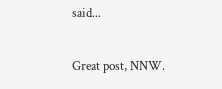said...

Great post, NNW.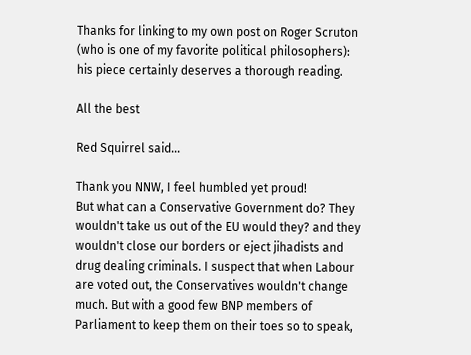Thanks for linking to my own post on Roger Scruton (who is one of my favorite political philosophers): his piece certainly deserves a thorough reading.

All the best

Red Squirrel said...

Thank you NNW, I feel humbled yet proud!
But what can a Conservative Government do? They wouldn't take us out of the EU would they? and they wouldn't close our borders or eject jihadists and drug dealing criminals. I suspect that when Labour are voted out, the Conservatives wouldn't change much. But with a good few BNP members of Parliament to keep them on their toes so to speak,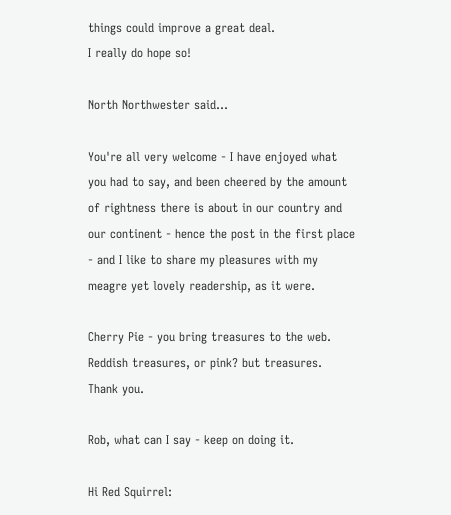things could improve a great deal.
I really do hope so!

North Northwester said...

You're all very welcome - I have enjoyed what you had to say, and been cheered by the amount of rightness there is about in our country and our continent - hence the post in the first place - and I like to share my pleasures with my meagre yet lovely readership, as it were.

Cherry Pie - you bring treasures to the web. Reddish treasures, or pink? but treasures. Thank you.

Rob, what can I say - keep on doing it.

Hi Red Squirrel: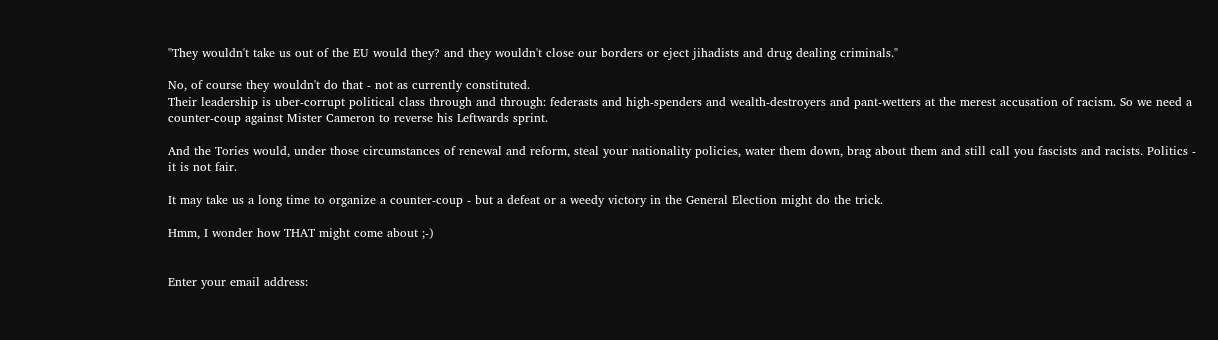"They wouldn't take us out of the EU would they? and they wouldn't close our borders or eject jihadists and drug dealing criminals."

No, of course they wouldn't do that - not as currently constituted.
Their leadership is uber-corrupt political class through and through: federasts and high-spenders and wealth-destroyers and pant-wetters at the merest accusation of racism. So we need a counter-coup against Mister Cameron to reverse his Leftwards sprint.

And the Tories would, under those circumstances of renewal and reform, steal your nationality policies, water them down, brag about them and still call you fascists and racists. Politics - it is not fair.

It may take us a long time to organize a counter-coup - but a defeat or a weedy victory in the General Election might do the trick.

Hmm, I wonder how THAT might come about ;-)


Enter your email address: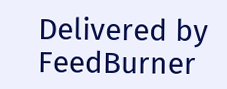Delivered by FeedBurner